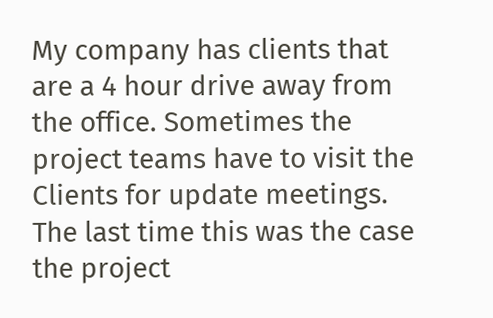My company has clients that are a 4 hour drive away from the office. Sometimes the project teams have to visit the Clients for update meetings. The last time this was the case the project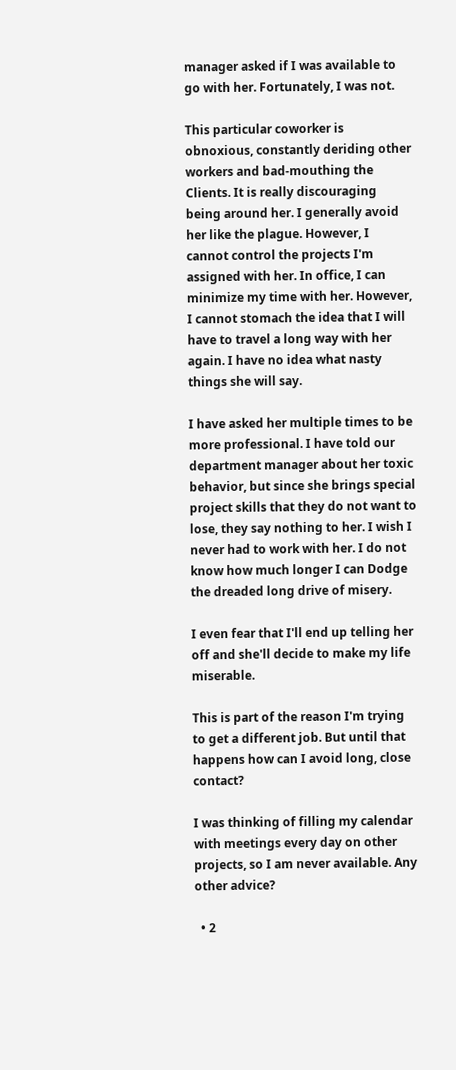manager asked if I was available to go with her. Fortunately, I was not.

This particular coworker is obnoxious, constantly deriding other workers and bad-mouthing the Clients. It is really discouraging being around her. I generally avoid her like the plague. However, I cannot control the projects I'm assigned with her. In office, I can minimize my time with her. However, I cannot stomach the idea that I will have to travel a long way with her again. I have no idea what nasty things she will say.

I have asked her multiple times to be more professional. I have told our department manager about her toxic behavior, but since she brings special project skills that they do not want to lose, they say nothing to her. I wish I never had to work with her. I do not know how much longer I can Dodge the dreaded long drive of misery.

I even fear that I'll end up telling her off and she'll decide to make my life miserable.

This is part of the reason I'm trying to get a different job. But until that happens how can I avoid long, close contact?

I was thinking of filling my calendar with meetings every day on other projects, so I am never available. Any other advice?

  • 2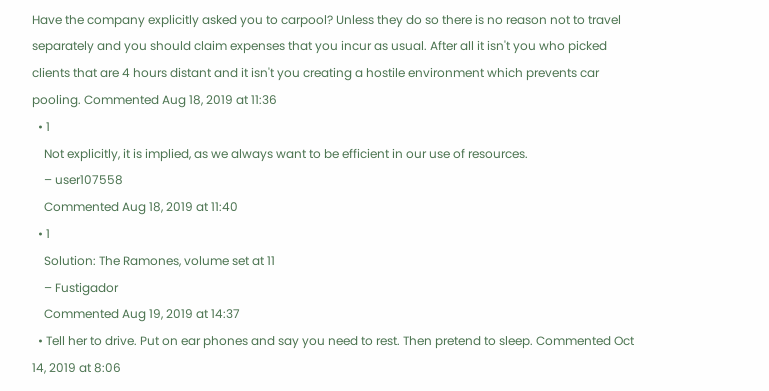Have the company explicitly asked you to carpool? Unless they do so there is no reason not to travel separately and you should claim expenses that you incur as usual. After all it isn't you who picked clients that are 4 hours distant and it isn't you creating a hostile environment which prevents car pooling. Commented Aug 18, 2019 at 11:36
  • 1
    Not explicitly, it is implied, as we always want to be efficient in our use of resources.
    – user107558
    Commented Aug 18, 2019 at 11:40
  • 1
    Solution: The Ramones, volume set at 11
    – Fustigador
    Commented Aug 19, 2019 at 14:37
  • Tell her to drive. Put on ear phones and say you need to rest. Then pretend to sleep. Commented Oct 14, 2019 at 8:06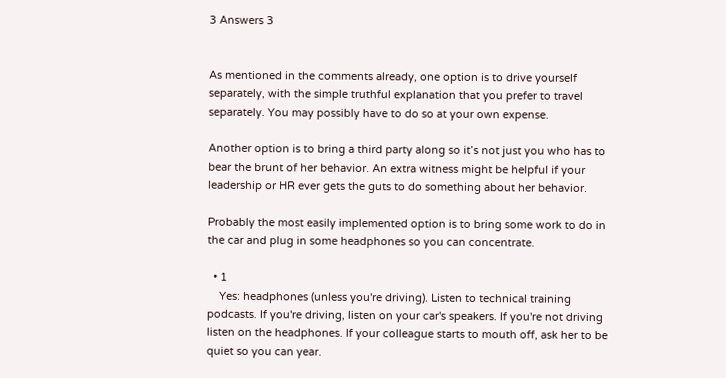3 Answers 3


As mentioned in the comments already, one option is to drive yourself separately, with the simple truthful explanation that you prefer to travel separately. You may possibly have to do so at your own expense.

Another option is to bring a third party along so it’s not just you who has to bear the brunt of her behavior. An extra witness might be helpful if your leadership or HR ever gets the guts to do something about her behavior.

Probably the most easily implemented option is to bring some work to do in the car and plug in some headphones so you can concentrate.

  • 1
    Yes: headphones (unless you're driving). Listen to technical training podcasts. If you're driving, listen on your car's speakers. If you're not driving listen on the headphones. If your colleague starts to mouth off, ask her to be quiet so you can year.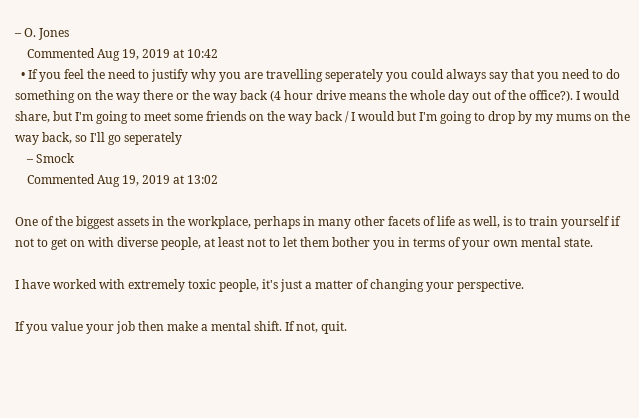– O. Jones
    Commented Aug 19, 2019 at 10:42
  • If you feel the need to justify why you are travelling seperately you could always say that you need to do something on the way there or the way back (4 hour drive means the whole day out of the office?). I would share, but I'm going to meet some friends on the way back / I would but I'm going to drop by my mums on the way back, so I'll go seperately
    – Smock
    Commented Aug 19, 2019 at 13:02

One of the biggest assets in the workplace, perhaps in many other facets of life as well, is to train yourself if not to get on with diverse people, at least not to let them bother you in terms of your own mental state.

I have worked with extremely toxic people, it's just a matter of changing your perspective.

If you value your job then make a mental shift. If not, quit.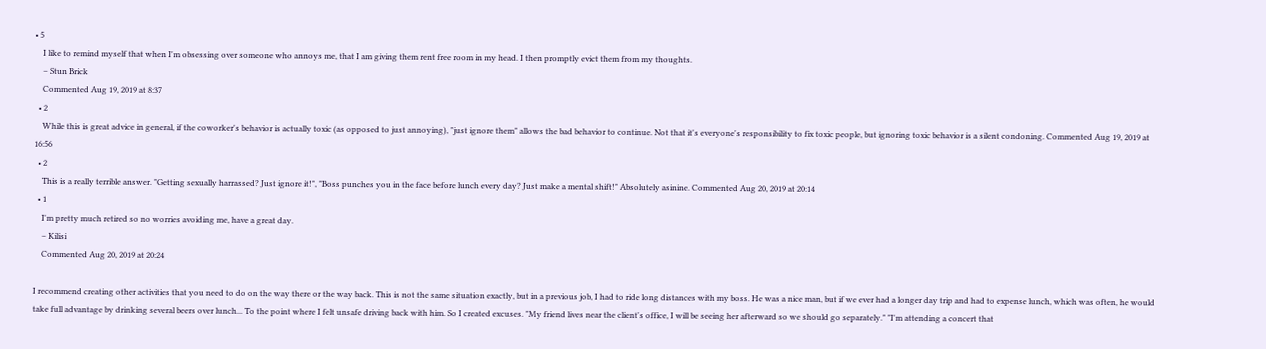• 5
    I like to remind myself that when I'm obsessing over someone who annoys me, that I am giving them rent free room in my head. I then promptly evict them from my thoughts.
    – Stun Brick
    Commented Aug 19, 2019 at 8:37
  • 2
    While this is great advice in general, if the coworker's behavior is actually toxic (as opposed to just annoying), "just ignore them" allows the bad behavior to continue. Not that it's everyone's responsibility to fix toxic people, but ignoring toxic behavior is a silent condoning. Commented Aug 19, 2019 at 16:56
  • 2
    This is a really terrible answer. "Getting sexually harrassed? Just ignore it!", "Boss punches you in the face before lunch every day? Just make a mental shift!" Absolutely asinine. Commented Aug 20, 2019 at 20:14
  • 1
    I'm pretty much retired so no worries avoiding me, have a great day.
    – Kilisi
    Commented Aug 20, 2019 at 20:24

I recommend creating other activities that you need to do on the way there or the way back. This is not the same situation exactly, but in a previous job, I had to ride long distances with my boss. He was a nice man, but if we ever had a longer day trip and had to expense lunch, which was often, he would take full advantage by drinking several beers over lunch... To the point where I felt unsafe driving back with him. So I created excuses. "My friend lives near the client's office, I will be seeing her afterward so we should go separately." "I'm attending a concert that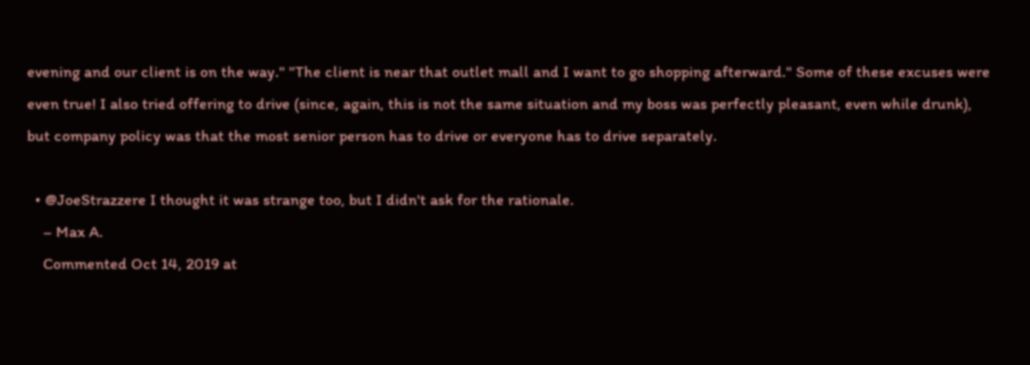evening and our client is on the way." "The client is near that outlet mall and I want to go shopping afterward." Some of these excuses were even true! I also tried offering to drive (since, again, this is not the same situation and my boss was perfectly pleasant, even while drunk), but company policy was that the most senior person has to drive or everyone has to drive separately.

  • @JoeStrazzere I thought it was strange too, but I didn't ask for the rationale.
    – Max A.
    Commented Oct 14, 2019 at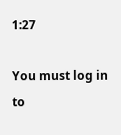1:27

You must log in to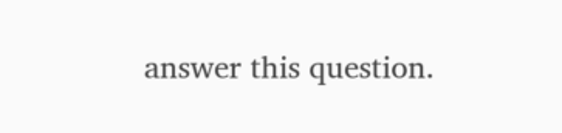answer this question.